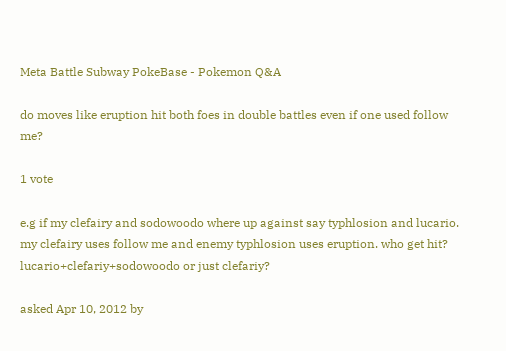Meta Battle Subway PokeBase - Pokemon Q&A

do moves like eruption hit both foes in double battles even if one used follow me?

1 vote

e.g if my clefairy and sodowoodo where up against say typhlosion and lucario. my clefairy uses follow me and enemy typhlosion uses eruption. who get hit? lucario+clefariy+sodowoodo or just clefariy?

asked Apr 10, 2012 by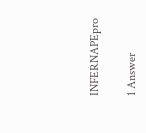INFERNAPEpro

1 Answer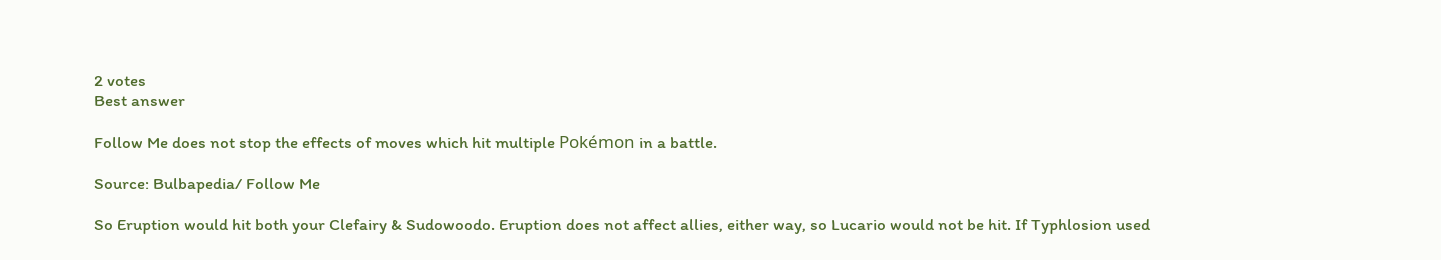2 votes
Best answer

Follow Me does not stop the effects of moves which hit multiple Pokémon in a battle.

Source: Bulbapedia/ Follow Me

So Eruption would hit both your Clefairy & Sudowoodo. Eruption does not affect allies, either way, so Lucario would not be hit. If Typhlosion used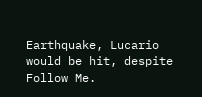Earthquake, Lucario would be hit, despite Follow Me.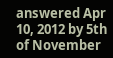answered Apr 10, 2012 by 5th of November